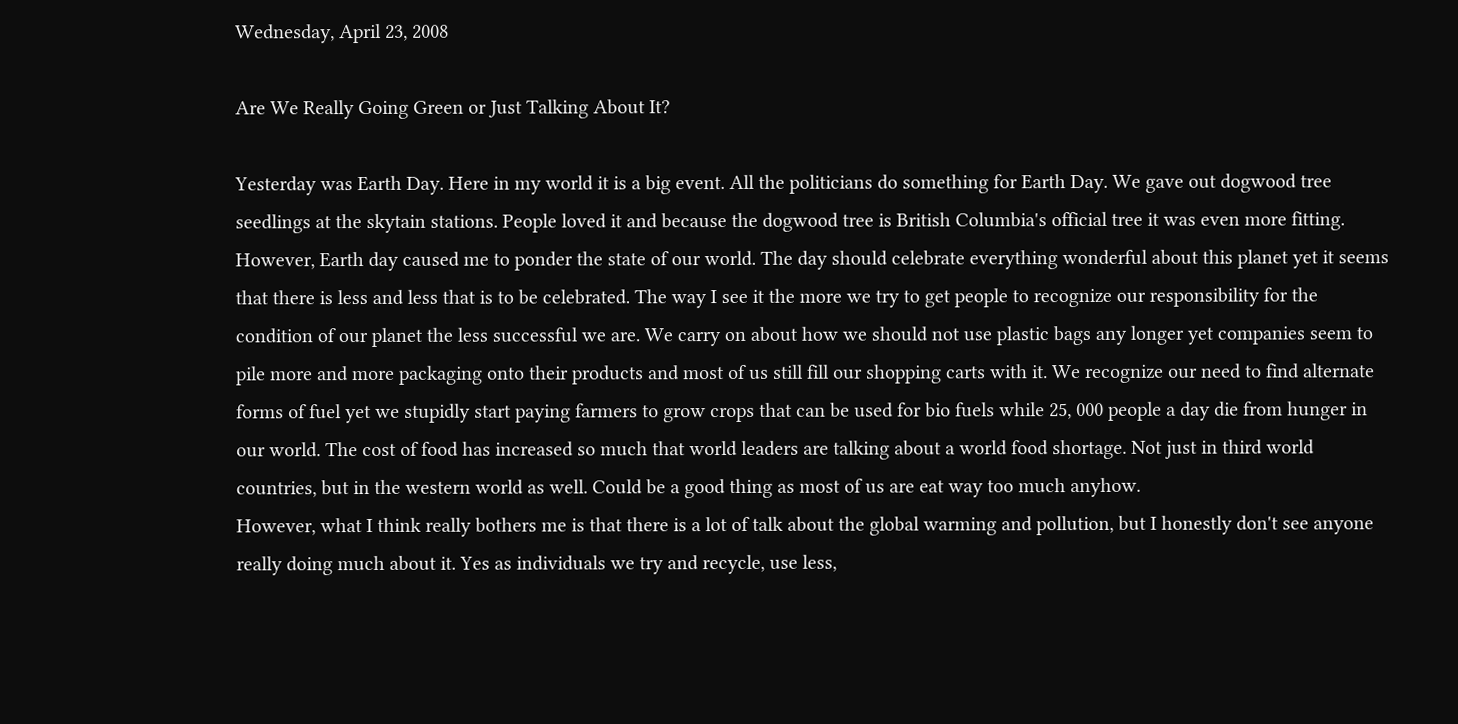Wednesday, April 23, 2008

Are We Really Going Green or Just Talking About It?

Yesterday was Earth Day. Here in my world it is a big event. All the politicians do something for Earth Day. We gave out dogwood tree seedlings at the skytain stations. People loved it and because the dogwood tree is British Columbia's official tree it was even more fitting.
However, Earth day caused me to ponder the state of our world. The day should celebrate everything wonderful about this planet yet it seems that there is less and less that is to be celebrated. The way I see it the more we try to get people to recognize our responsibility for the condition of our planet the less successful we are. We carry on about how we should not use plastic bags any longer yet companies seem to pile more and more packaging onto their products and most of us still fill our shopping carts with it. We recognize our need to find alternate forms of fuel yet we stupidly start paying farmers to grow crops that can be used for bio fuels while 25, 000 people a day die from hunger in our world. The cost of food has increased so much that world leaders are talking about a world food shortage. Not just in third world countries, but in the western world as well. Could be a good thing as most of us are eat way too much anyhow.
However, what I think really bothers me is that there is a lot of talk about the global warming and pollution, but I honestly don't see anyone really doing much about it. Yes as individuals we try and recycle, use less,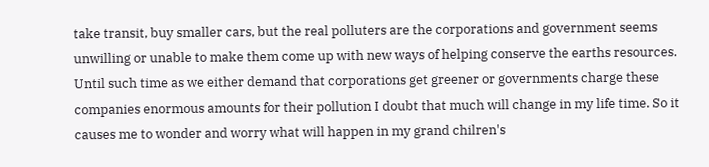take transit, buy smaller cars, but the real polluters are the corporations and government seems unwilling or unable to make them come up with new ways of helping conserve the earths resources. Until such time as we either demand that corporations get greener or governments charge these companies enormous amounts for their pollution I doubt that much will change in my life time. So it causes me to wonder and worry what will happen in my grand chilren's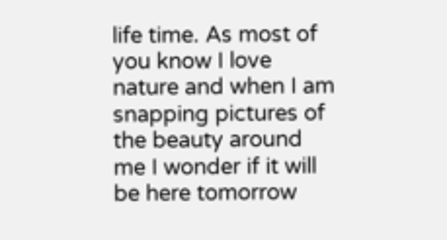life time. As most of you know I love nature and when I am snapping pictures of the beauty around me I wonder if it will be here tomorrow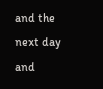and the next day and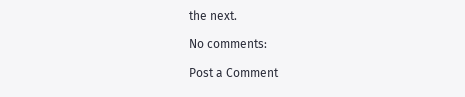the next.

No comments:

Post a Comment